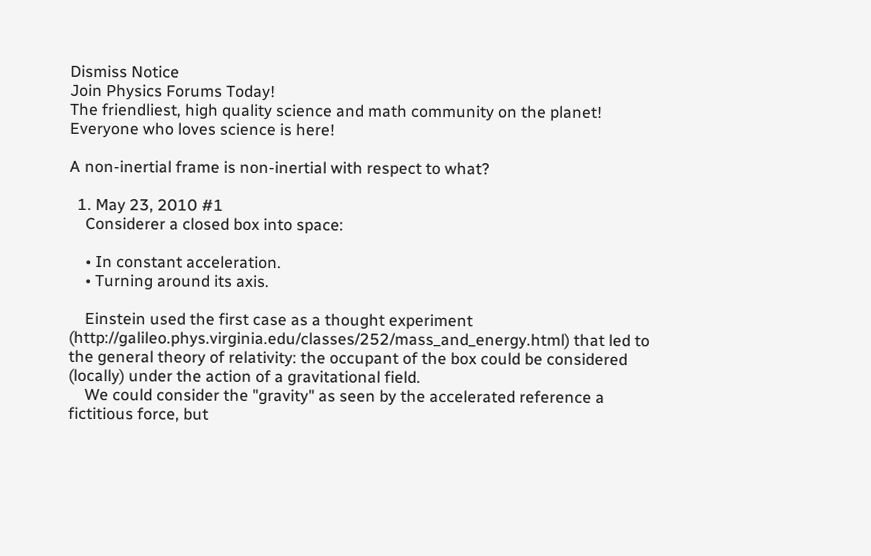Dismiss Notice
Join Physics Forums Today!
The friendliest, high quality science and math community on the planet! Everyone who loves science is here!

A non-inertial frame is non-inertial with respect to what?

  1. May 23, 2010 #1
    Considerer a closed box into space:

    • In constant acceleration.
    • Turning around its axis.

    Einstein used the first case as a thought experiment (http://galileo.phys.virginia.edu/classes/252/mass_and_energy.html) that led to the general theory of relativity: the occupant of the box could be considered (locally) under the action of a gravitational field.
    We could consider the "gravity" as seen by the accelerated reference a fictitious force, but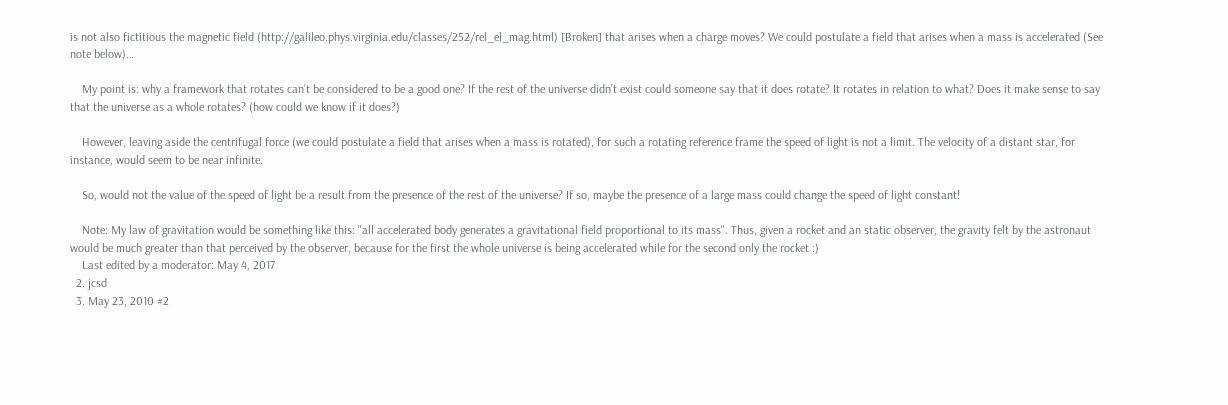is not also fictitious the magnetic field (http://galileo.phys.virginia.edu/classes/252/rel_el_mag.html) [Broken] that arises when a charge moves? We could postulate a field that arises when a mass is accelerated (See note below)…

    My point is: why a framework that rotates can’t be considered to be a good one? If the rest of the universe didn’t exist could someone say that it does rotate? It rotates in relation to what? Does it make sense to say that the universe as a whole rotates? (how could we know if it does?)

    However, leaving aside the centrifugal force (we could postulate a field that arises when a mass is rotated), for such a rotating reference frame the speed of light is not a limit. The velocity of a distant star, for instance, would seem to be near infinite.

    So, would not the value of the speed of light be a result from the presence of the rest of the universe? If so, maybe the presence of a large mass could change the speed of light constant!

    Note: My law of gravitation would be something like this: "all accelerated body generates a gravitational field proportional to its mass". Thus, given a rocket and an static observer, the gravity felt by the astronaut would be much greater than that perceived by the observer, because for the first the whole universe is being accelerated while for the second only the rocket :)
    Last edited by a moderator: May 4, 2017
  2. jcsd
  3. May 23, 2010 #2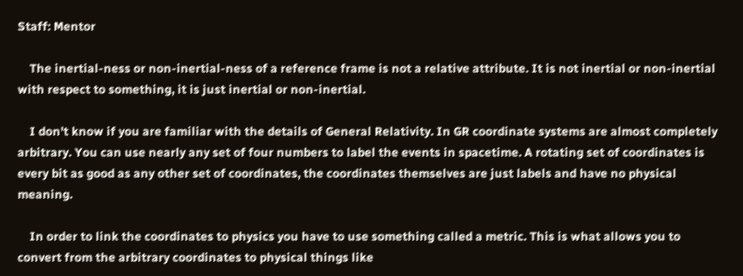Staff: Mentor

    The inertial-ness or non-inertial-ness of a reference frame is not a relative attribute. It is not inertial or non-inertial with respect to something, it is just inertial or non-inertial.

    I don't know if you are familiar with the details of General Relativity. In GR coordinate systems are almost completely arbitrary. You can use nearly any set of four numbers to label the events in spacetime. A rotating set of coordinates is every bit as good as any other set of coordinates, the coordinates themselves are just labels and have no physical meaning.

    In order to link the coordinates to physics you have to use something called a metric. This is what allows you to convert from the arbitrary coordinates to physical things like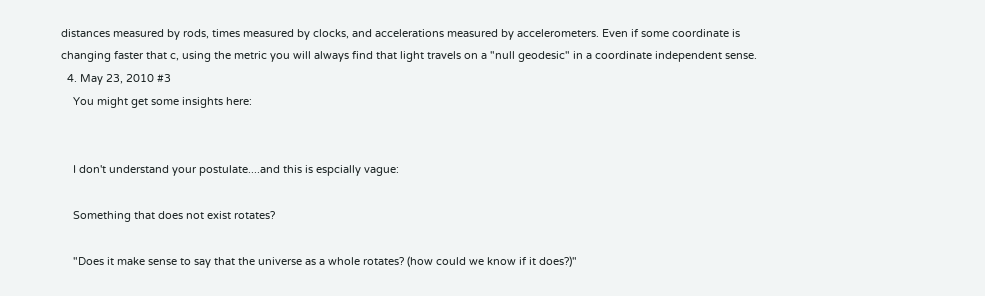distances measured by rods, times measured by clocks, and accelerations measured by accelerometers. Even if some coordinate is changing faster that c, using the metric you will always find that light travels on a "null geodesic" in a coordinate independent sense.
  4. May 23, 2010 #3
    You might get some insights here:


    I don't understand your postulate....and this is espcially vague:

    Something that does not exist rotates?

    "Does it make sense to say that the universe as a whole rotates? (how could we know if it does?)"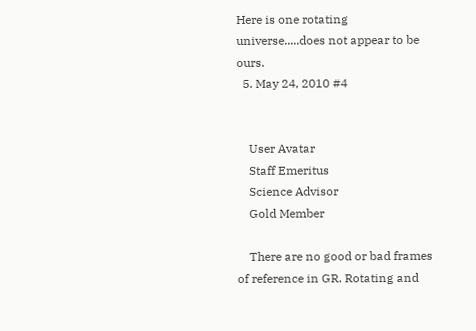Here is one rotating universe.....does not appear to be ours.
  5. May 24, 2010 #4


    User Avatar
    Staff Emeritus
    Science Advisor
    Gold Member

    There are no good or bad frames of reference in GR. Rotating and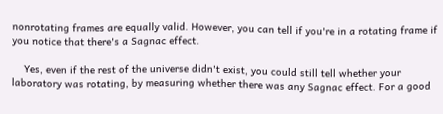nonrotating frames are equally valid. However, you can tell if you're in a rotating frame if you notice that there's a Sagnac effect.

    Yes, even if the rest of the universe didn't exist, you could still tell whether your laboratory was rotating, by measuring whether there was any Sagnac effect. For a good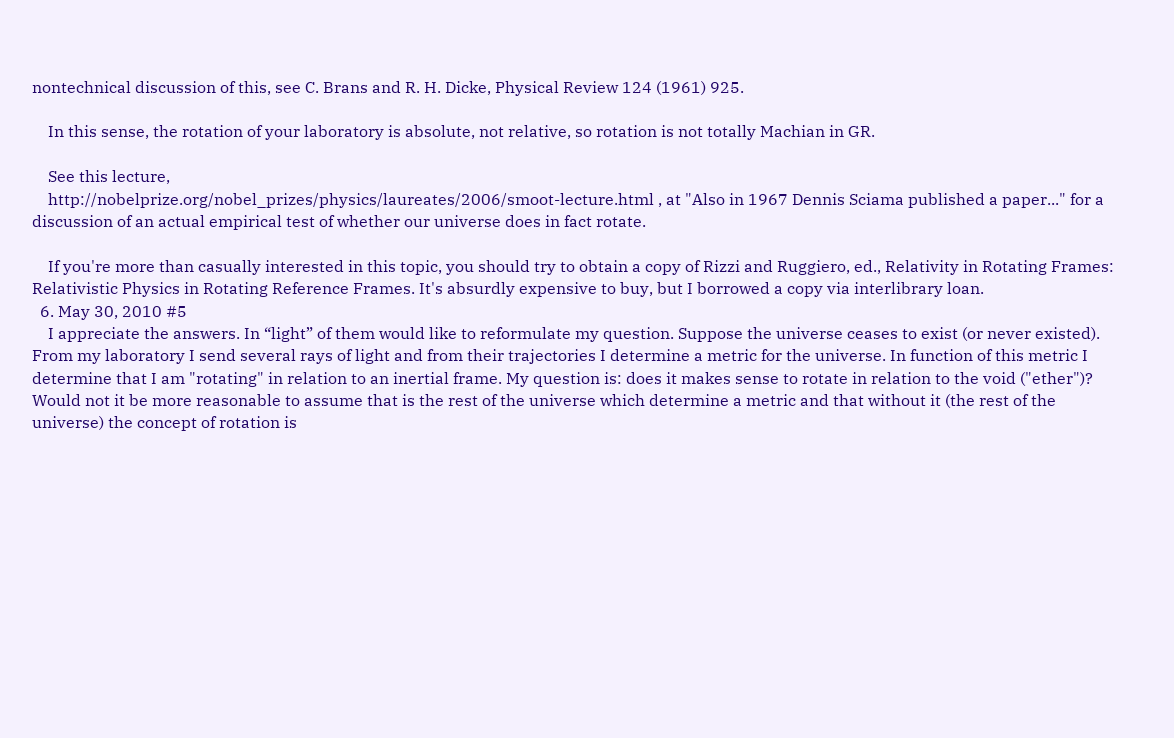nontechnical discussion of this, see C. Brans and R. H. Dicke, Physical Review 124 (1961) 925.

    In this sense, the rotation of your laboratory is absolute, not relative, so rotation is not totally Machian in GR.

    See this lecture,
    http://nobelprize.org/nobel_prizes/physics/laureates/2006/smoot-lecture.html , at "Also in 1967 Dennis Sciama published a paper..." for a discussion of an actual empirical test of whether our universe does in fact rotate.

    If you're more than casually interested in this topic, you should try to obtain a copy of Rizzi and Ruggiero, ed., Relativity in Rotating Frames: Relativistic Physics in Rotating Reference Frames. It's absurdly expensive to buy, but I borrowed a copy via interlibrary loan.
  6. May 30, 2010 #5
    I appreciate the answers. In “light” of them would like to reformulate my question. Suppose the universe ceases to exist (or never existed). From my laboratory I send several rays of light and from their trajectories I determine a metric for the universe. In function of this metric I determine that I am "rotating" in relation to an inertial frame. My question is: does it makes sense to rotate in relation to the void ("ether")? Would not it be more reasonable to assume that is the rest of the universe which determine a metric and that without it (the rest of the universe) the concept of rotation is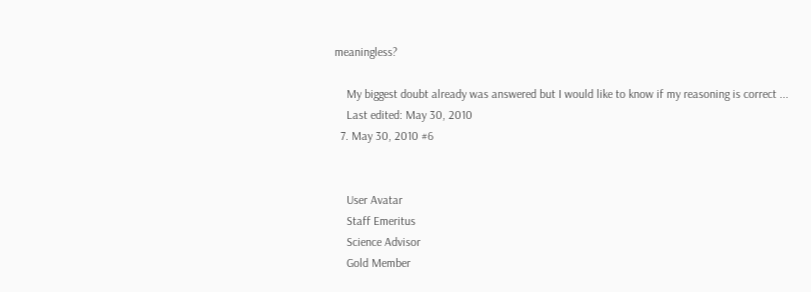meaningless?

    My biggest doubt already was answered but I would like to know if my reasoning is correct ...
    Last edited: May 30, 2010
  7. May 30, 2010 #6


    User Avatar
    Staff Emeritus
    Science Advisor
    Gold Member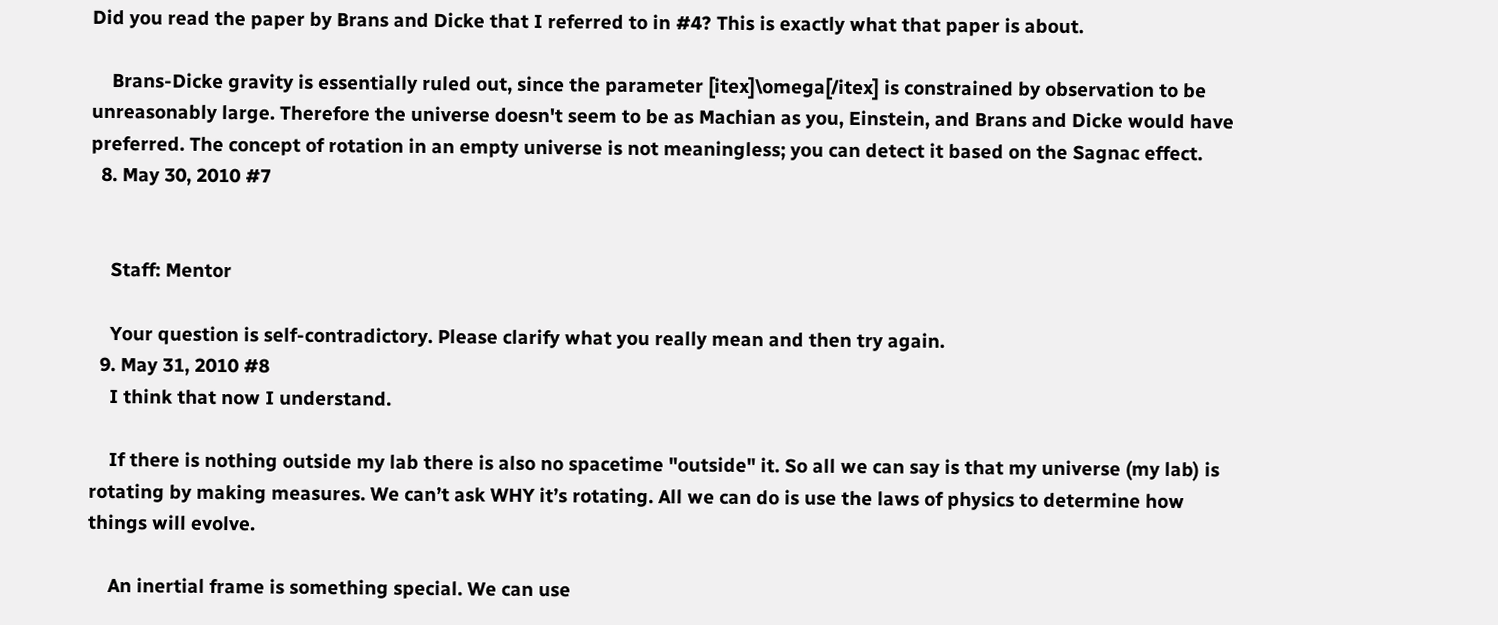Did you read the paper by Brans and Dicke that I referred to in #4? This is exactly what that paper is about.

    Brans-Dicke gravity is essentially ruled out, since the parameter [itex]\omega[/itex] is constrained by observation to be unreasonably large. Therefore the universe doesn't seem to be as Machian as you, Einstein, and Brans and Dicke would have preferred. The concept of rotation in an empty universe is not meaningless; you can detect it based on the Sagnac effect.
  8. May 30, 2010 #7


    Staff: Mentor

    Your question is self-contradictory. Please clarify what you really mean and then try again.
  9. May 31, 2010 #8
    I think that now I understand.

    If there is nothing outside my lab there is also no spacetime "outside" it. So all we can say is that my universe (my lab) is rotating by making measures. We can’t ask WHY it’s rotating. All we can do is use the laws of physics to determine how things will evolve.

    An inertial frame is something special. We can use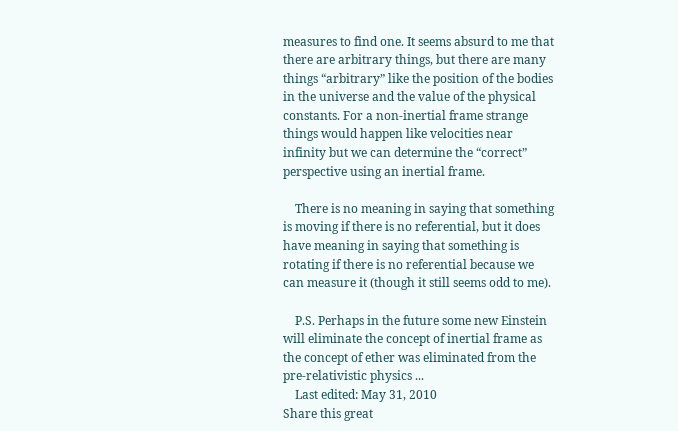measures to find one. It seems absurd to me that there are arbitrary things, but there are many things “arbitrary” like the position of the bodies in the universe and the value of the physical constants. For a non-inertial frame strange things would happen like velocities near infinity but we can determine the “correct” perspective using an inertial frame.

    There is no meaning in saying that something is moving if there is no referential, but it does have meaning in saying that something is rotating if there is no referential because we can measure it (though it still seems odd to me).

    P.S. Perhaps in the future some new Einstein will eliminate the concept of inertial frame as the concept of ether was eliminated from the pre-relativistic physics ...
    Last edited: May 31, 2010
Share this great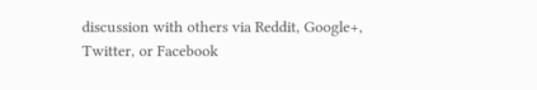discussion with others via Reddit, Google+, Twitter, or Facebook